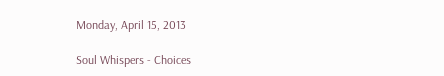Monday, April 15, 2013

Soul Whispers - Choices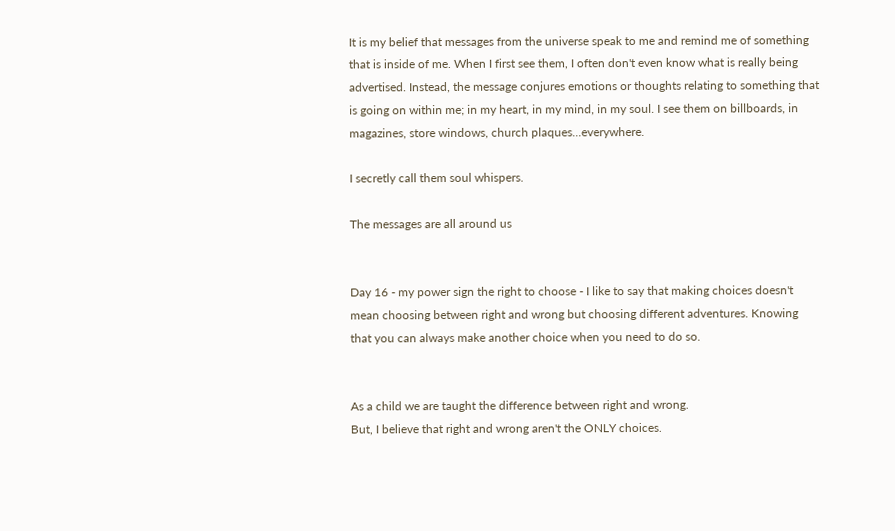It is my belief that messages from the universe speak to me and remind me of something that is inside of me. When I first see them, I often don't even know what is really being advertised. Instead, the message conjures emotions or thoughts relating to something that is going on within me; in my heart, in my mind, in my soul. I see them on billboards, in magazines, store windows, church plaques...everywhere.

I secretly call them soul whispers.

The messages are all around us


Day 16 - my power sign the right to choose - I like to say that making choices doesn't mean choosing between right and wrong but choosing different adventures. Knowing that you can always make another choice when you need to do so.


As a child we are taught the difference between right and wrong.
But, I believe that right and wrong aren't the ONLY choices.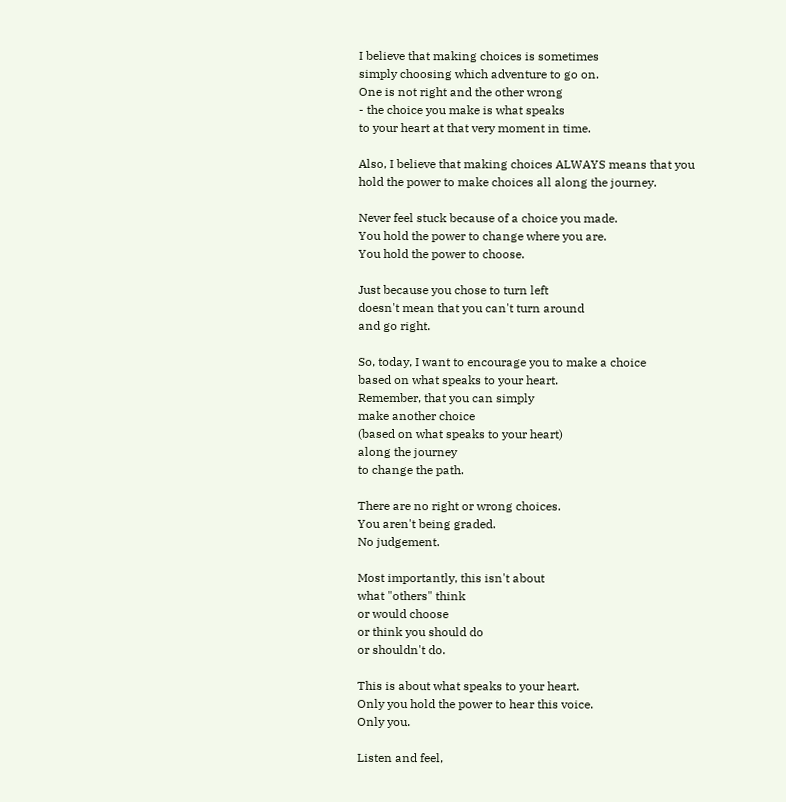I believe that making choices is sometimes
simply choosing which adventure to go on.
One is not right and the other wrong
- the choice you make is what speaks
to your heart at that very moment in time.

Also, I believe that making choices ALWAYS means that you
hold the power to make choices all along the journey.

Never feel stuck because of a choice you made.
You hold the power to change where you are.
You hold the power to choose.

Just because you chose to turn left
doesn't mean that you can't turn around
and go right.

So, today, I want to encourage you to make a choice
based on what speaks to your heart.
Remember, that you can simply
make another choice
(based on what speaks to your heart)
along the journey
to change the path.

There are no right or wrong choices.
You aren't being graded.
No judgement.

Most importantly, this isn't about
what "others" think
or would choose
or think you should do
or shouldn't do.

This is about what speaks to your heart.
Only you hold the power to hear this voice.
Only you.

Listen and feel,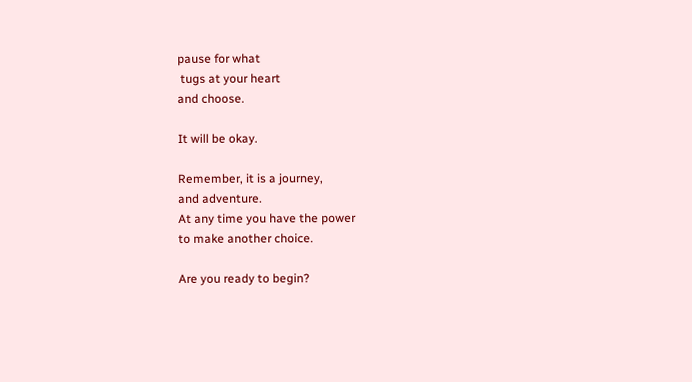pause for what
 tugs at your heart
and choose.

It will be okay.

Remember, it is a journey,
and adventure.
At any time you have the power
to make another choice.

Are you ready to begin?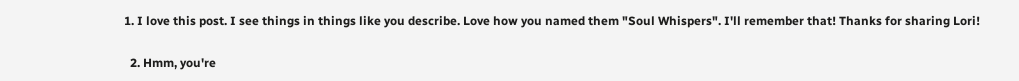1. I love this post. I see things in things like you describe. Love how you named them "Soul Whispers". I'll remember that! Thanks for sharing Lori!

  2. Hmm, you're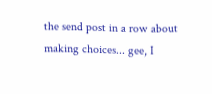the send post in a row about making choices... gee, I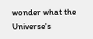wonder what the Universe's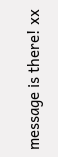message is there! xx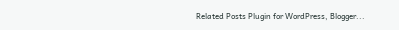Related Posts Plugin for WordPress, Blogger...